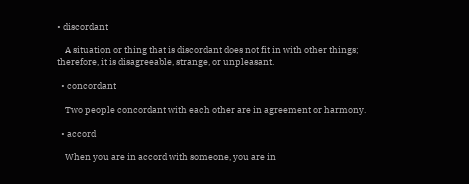• discordant

    A situation or thing that is discordant does not fit in with other things; therefore, it is disagreeable, strange, or unpleasant.

  • concordant

    Two people concordant with each other are in agreement or harmony.

  • accord

    When you are in accord with someone, you are in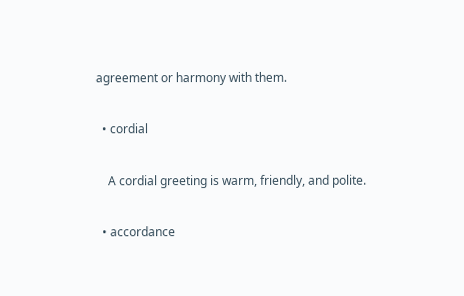agreement or harmony with them.

  • cordial

    A cordial greeting is warm, friendly, and polite.

  • accordance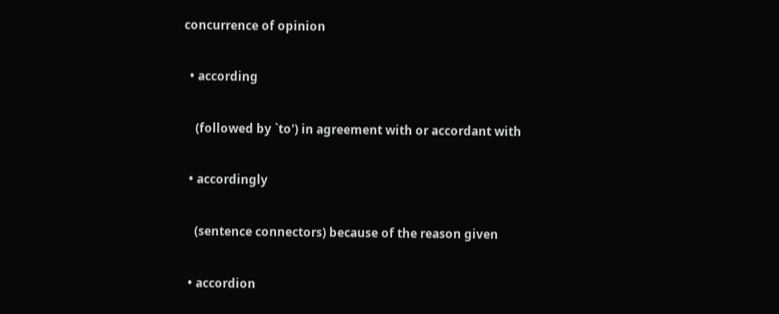concurrence of opinion

  • according

    (followed by `to') in agreement with or accordant with

  • accordingly

    (sentence connectors) because of the reason given

  • accordion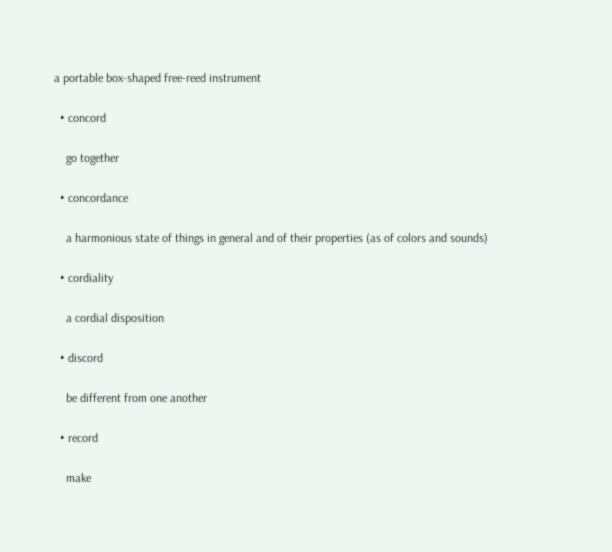a portable box-shaped free-reed instrument

  • concord

    go together

  • concordance

    a harmonious state of things in general and of their properties (as of colors and sounds)

  • cordiality

    a cordial disposition

  • discord

    be different from one another

  • record

    make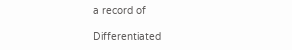a record of

Differentiated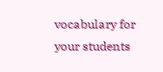vocabulary for your students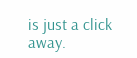is just a click away.